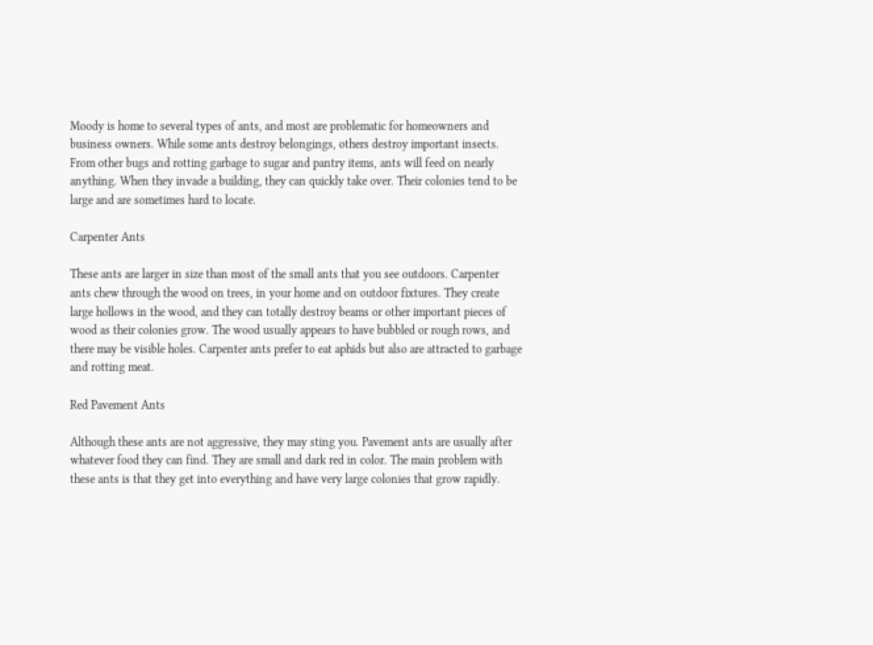Moody is home to several types of ants, and most are problematic for homeowners and business owners. While some ants destroy belongings, others destroy important insects. From other bugs and rotting garbage to sugar and pantry items, ants will feed on nearly anything. When they invade a building, they can quickly take over. Their colonies tend to be large and are sometimes hard to locate.

Carpenter Ants

These ants are larger in size than most of the small ants that you see outdoors. Carpenter ants chew through the wood on trees, in your home and on outdoor fixtures. They create large hollows in the wood, and they can totally destroy beams or other important pieces of wood as their colonies grow. The wood usually appears to have bubbled or rough rows, and there may be visible holes. Carpenter ants prefer to eat aphids but also are attracted to garbage and rotting meat.

Red Pavement Ants

Although these ants are not aggressive, they may sting you. Pavement ants are usually after whatever food they can find. They are small and dark red in color. The main problem with these ants is that they get into everything and have very large colonies that grow rapidly.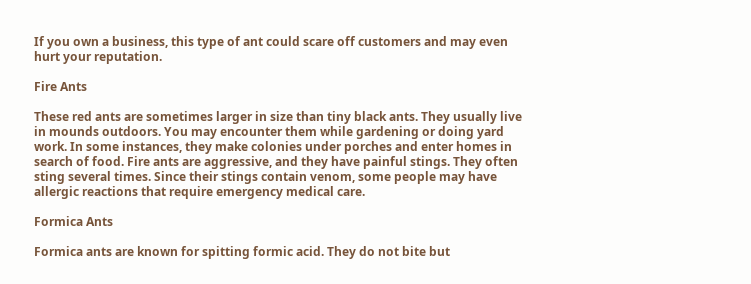If you own a business, this type of ant could scare off customers and may even hurt your reputation.

Fire Ants

These red ants are sometimes larger in size than tiny black ants. They usually live in mounds outdoors. You may encounter them while gardening or doing yard work. In some instances, they make colonies under porches and enter homes in search of food. Fire ants are aggressive, and they have painful stings. They often sting several times. Since their stings contain venom, some people may have allergic reactions that require emergency medical care.

Formica Ants

Formica ants are known for spitting formic acid. They do not bite but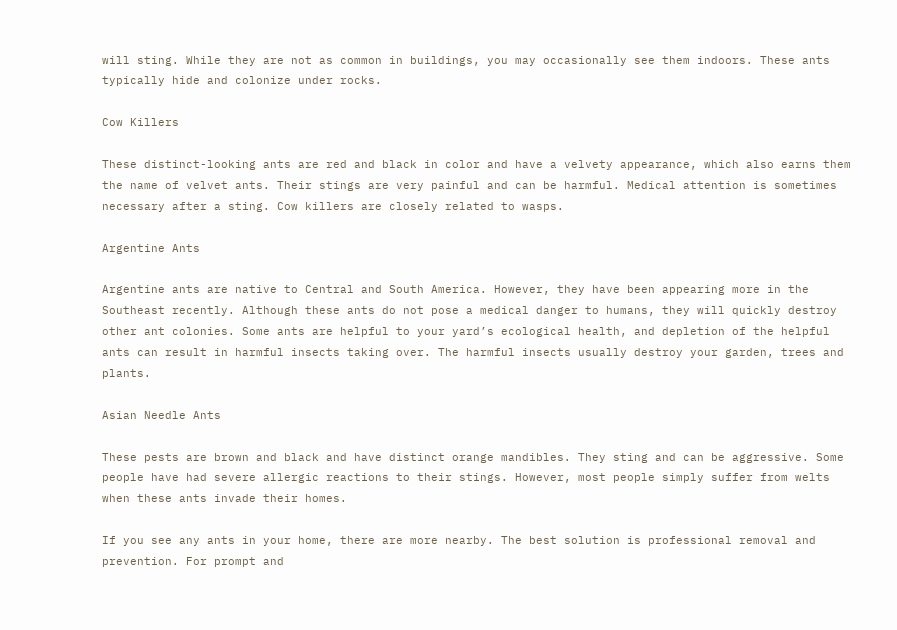will sting. While they are not as common in buildings, you may occasionally see them indoors. These ants typically hide and colonize under rocks.

Cow Killers

These distinct-looking ants are red and black in color and have a velvety appearance, which also earns them the name of velvet ants. Their stings are very painful and can be harmful. Medical attention is sometimes necessary after a sting. Cow killers are closely related to wasps.

Argentine Ants

Argentine ants are native to Central and South America. However, they have been appearing more in the Southeast recently. Although these ants do not pose a medical danger to humans, they will quickly destroy other ant colonies. Some ants are helpful to your yard’s ecological health, and depletion of the helpful ants can result in harmful insects taking over. The harmful insects usually destroy your garden, trees and plants.

Asian Needle Ants

These pests are brown and black and have distinct orange mandibles. They sting and can be aggressive. Some people have had severe allergic reactions to their stings. However, most people simply suffer from welts when these ants invade their homes.

If you see any ants in your home, there are more nearby. The best solution is professional removal and prevention. For prompt and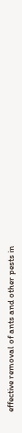effective removal of ants and other pests in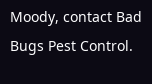Moody, contact Bad Bugs Pest Control.